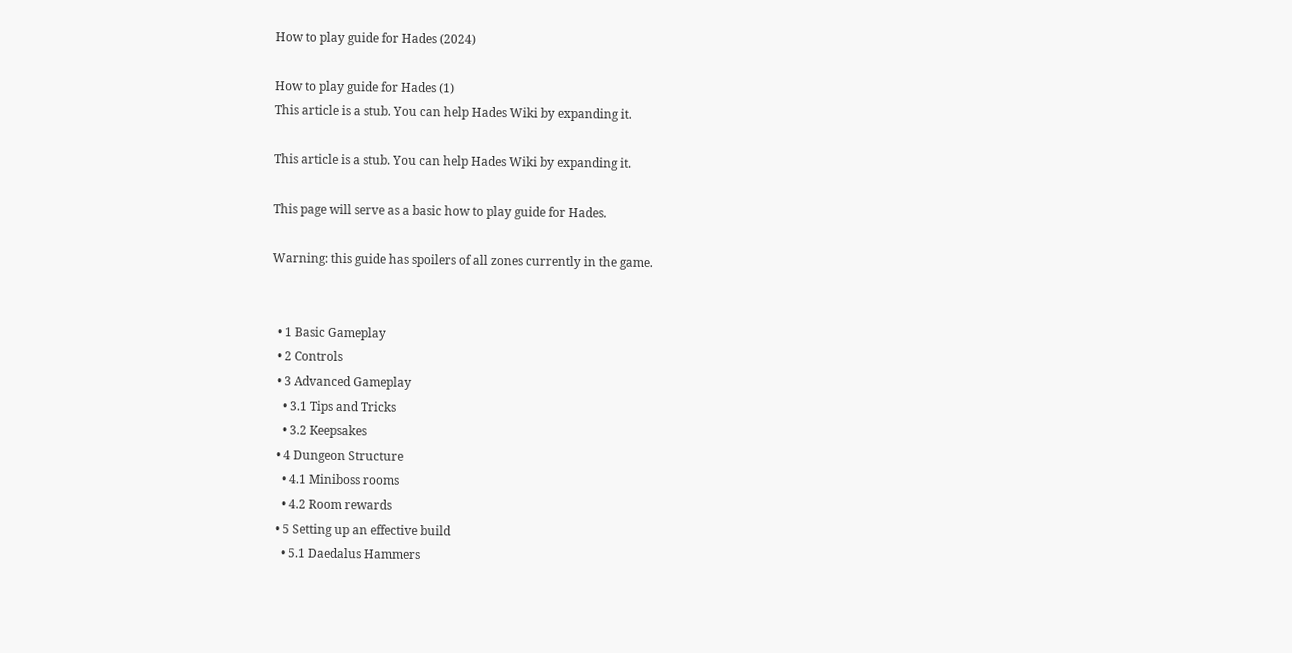How to play guide for Hades (2024)

How to play guide for Hades (1)
This article is a stub. You can help Hades Wiki by expanding it.

This article is a stub. You can help Hades Wiki by expanding it.

This page will serve as a basic how to play guide for Hades.

Warning: this guide has spoilers of all zones currently in the game.


  • 1 Basic Gameplay
  • 2 Controls
  • 3 Advanced Gameplay
    • 3.1 Tips and Tricks
    • 3.2 Keepsakes
  • 4 Dungeon Structure
    • 4.1 Miniboss rooms
    • 4.2 Room rewards
  • 5 Setting up an effective build
    • 5.1 Daedalus Hammers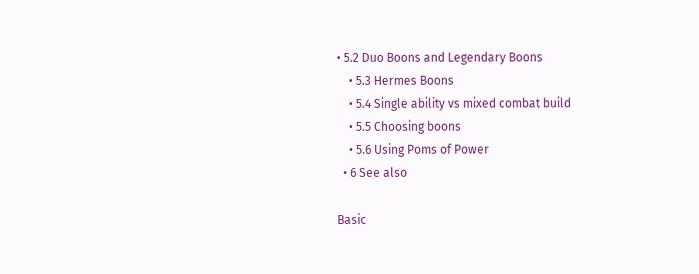• 5.2 Duo Boons and Legendary Boons
    • 5.3 Hermes Boons
    • 5.4 Single ability vs mixed combat build
    • 5.5 Choosing boons
    • 5.6 Using Poms of Power
  • 6 See also

Basic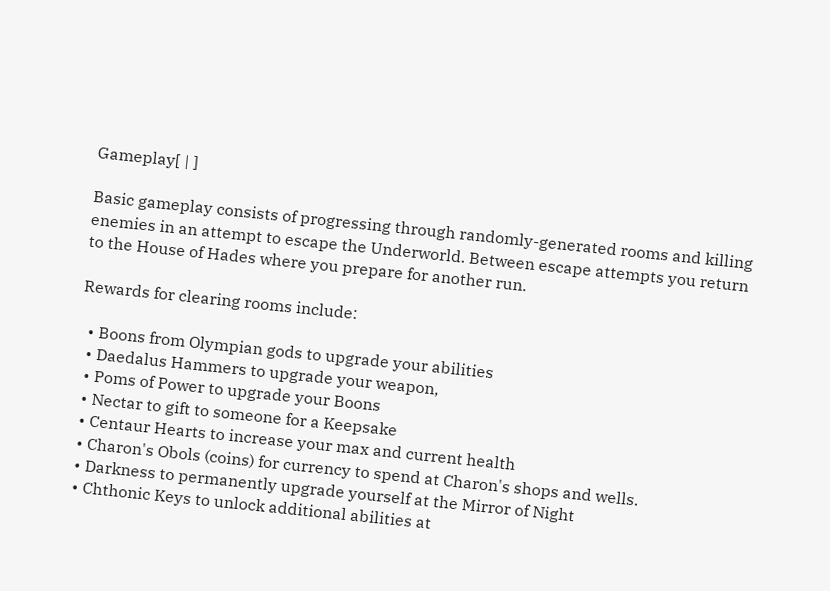Gameplay[ | ]

Basic gameplay consists of progressing through randomly-generated rooms and killing enemies in an attempt to escape the Underworld. Between escape attempts you return to the House of Hades where you prepare for another run.

Rewards for clearing rooms include:

  • Boons from Olympian gods to upgrade your abilities
  • Daedalus Hammers to upgrade your weapon,
  • Poms of Power to upgrade your Boons
  • Nectar to gift to someone for a Keepsake
  • Centaur Hearts to increase your max and current health
  • Charon's Obols (coins) for currency to spend at Charon's shops and wells.
  • Darkness to permanently upgrade yourself at the Mirror of Night
  • Chthonic Keys to unlock additional abilities at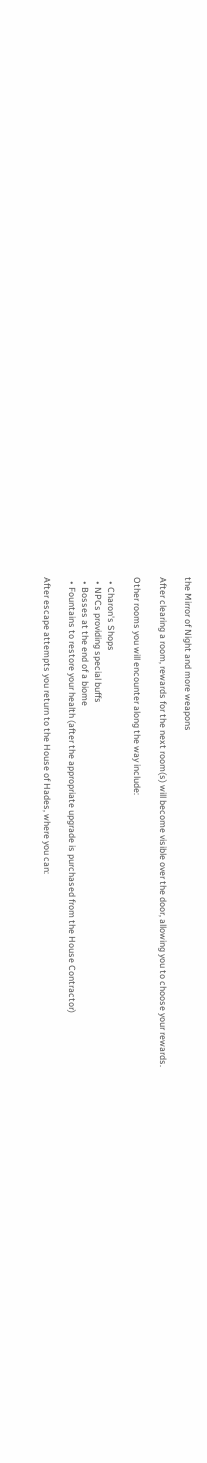the Mirror of Night and more weapons

After clearing a room, rewards for the next room(s) will become visible over the door, allowing you to choose your rewards.

Other rooms you will encounter along the way include:

  • Charon's Shops
  • NPCs providing special buffs
  • Bosses at the end of a biome
  • Fountains to restore your health (after the appropriate upgrade is purchased from the House Contractor)

After escape attempts you return to the House of Hades, where you can: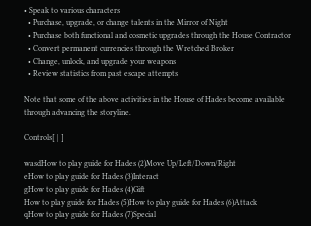• Speak to various characters
  • Purchase, upgrade, or change talents in the Mirror of Night
  • Purchase both functional and cosmetic upgrades through the House Contractor
  • Convert permanent currencies through the Wretched Broker
  • Change, unlock, and upgrade your weapons
  • Review statistics from past escape attempts

Note that some of the above activities in the House of Hades become available through advancing the storyline.

Controls[ | ]

wasdHow to play guide for Hades (2)Move Up/Left/Down/Right
eHow to play guide for Hades (3)Interact
gHow to play guide for Hades (4)Gift
How to play guide for Hades (5)How to play guide for Hades (6)Attack
qHow to play guide for Hades (7)Special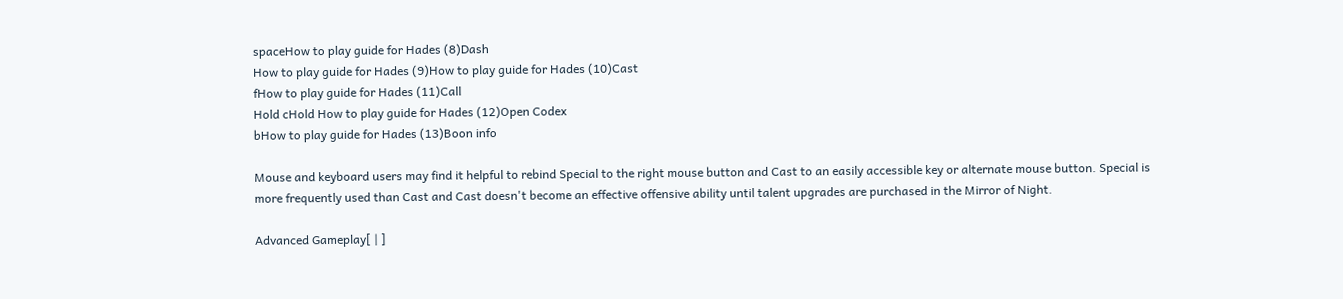spaceHow to play guide for Hades (8)Dash
How to play guide for Hades (9)How to play guide for Hades (10)Cast
fHow to play guide for Hades (11)Call
Hold cHold How to play guide for Hades (12)Open Codex
bHow to play guide for Hades (13)Boon info

Mouse and keyboard users may find it helpful to rebind Special to the right mouse button and Cast to an easily accessible key or alternate mouse button. Special is more frequently used than Cast and Cast doesn't become an effective offensive ability until talent upgrades are purchased in the Mirror of Night.

Advanced Gameplay[ | ]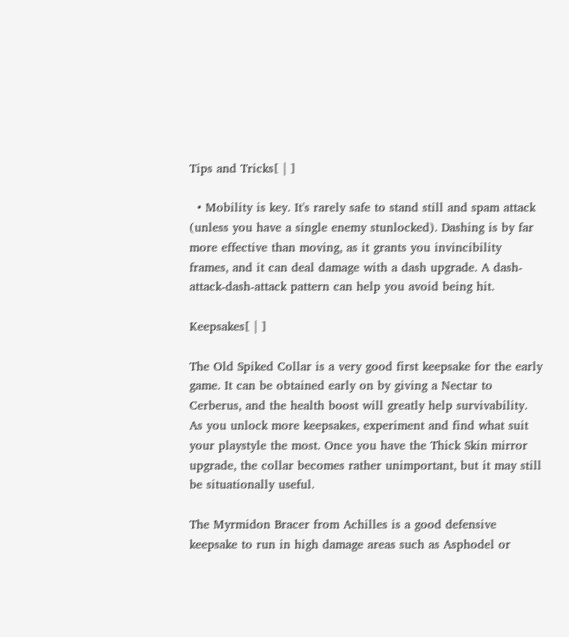Tips and Tricks[ | ]

  • Mobility is key. It's rarely safe to stand still and spam attack (unless you have a single enemy stunlocked). Dashing is by far more effective than moving, as it grants you invincibility frames, and it can deal damage with a dash upgrade. A dash-attack-dash-attack pattern can help you avoid being hit.

Keepsakes[ | ]

The Old Spiked Collar is a very good first keepsake for the early game. It can be obtained early on by giving a Nectar to Cerberus, and the health boost will greatly help survivability. As you unlock more keepsakes, experiment and find what suit your playstyle the most. Once you have the Thick Skin mirror upgrade, the collar becomes rather unimportant, but it may still be situationally useful.

The Myrmidon Bracer from Achilles is a good defensive keepsake to run in high damage areas such as Asphodel or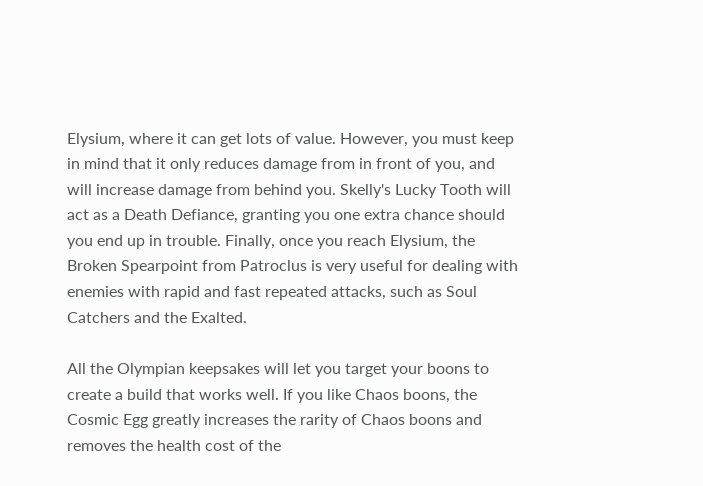Elysium, where it can get lots of value. However, you must keep in mind that it only reduces damage from in front of you, and will increase damage from behind you. Skelly's Lucky Tooth will act as a Death Defiance, granting you one extra chance should you end up in trouble. Finally, once you reach Elysium, the Broken Spearpoint from Patroclus is very useful for dealing with enemies with rapid and fast repeated attacks, such as Soul Catchers and the Exalted.

All the Olympian keepsakes will let you target your boons to create a build that works well. If you like Chaos boons, the Cosmic Egg greatly increases the rarity of Chaos boons and removes the health cost of the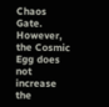Chaos Gate. However, the Cosmic Egg does not increase the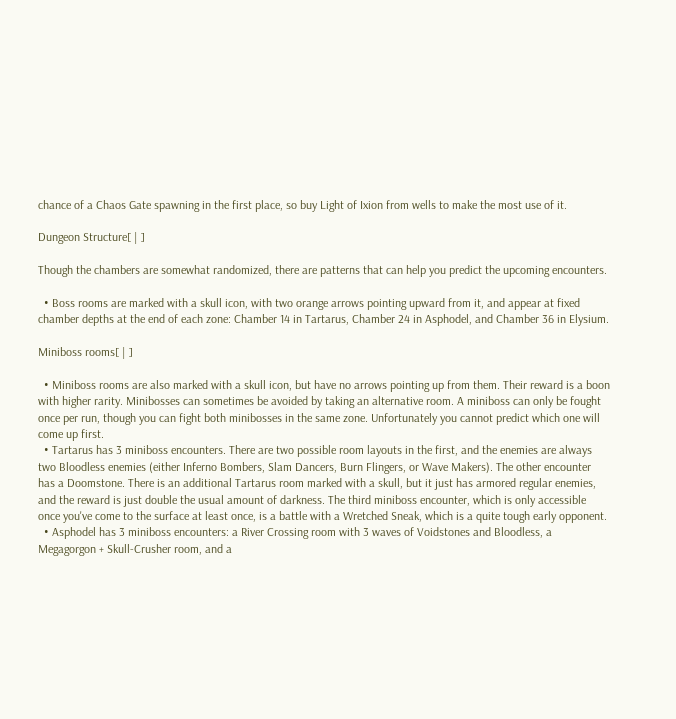chance of a Chaos Gate spawning in the first place, so buy Light of Ixion from wells to make the most use of it.

Dungeon Structure[ | ]

Though the chambers are somewhat randomized, there are patterns that can help you predict the upcoming encounters.

  • Boss rooms are marked with a skull icon, with two orange arrows pointing upward from it, and appear at fixed chamber depths at the end of each zone: Chamber 14 in Tartarus, Chamber 24 in Asphodel, and Chamber 36 in Elysium.

Miniboss rooms[ | ]

  • Miniboss rooms are also marked with a skull icon, but have no arrows pointing up from them. Their reward is a boon with higher rarity. Minibosses can sometimes be avoided by taking an alternative room. A miniboss can only be fought once per run, though you can fight both minibosses in the same zone. Unfortunately you cannot predict which one will come up first.
  • Tartarus has 3 miniboss encounters. There are two possible room layouts in the first, and the enemies are always two Bloodless enemies (either Inferno Bombers, Slam Dancers, Burn Flingers, or Wave Makers). The other encounter has a Doomstone. There is an additional Tartarus room marked with a skull, but it just has armored regular enemies, and the reward is just double the usual amount of darkness. The third miniboss encounter, which is only accessible once you've come to the surface at least once, is a battle with a Wretched Sneak, which is a quite tough early opponent.
  • Asphodel has 3 miniboss encounters: a River Crossing room with 3 waves of Voidstones and Bloodless, a Megagorgon + Skull-Crusher room, and a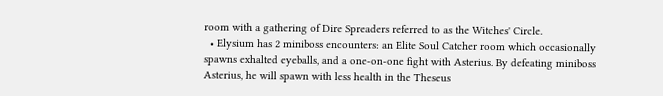room with a gathering of Dire Spreaders referred to as the Witches' Circle.
  • Elysium has 2 miniboss encounters: an Elite Soul Catcher room which occasionally spawns exhalted eyeballs, and a one-on-one fight with Asterius. By defeating miniboss Asterius, he will spawn with less health in the Theseus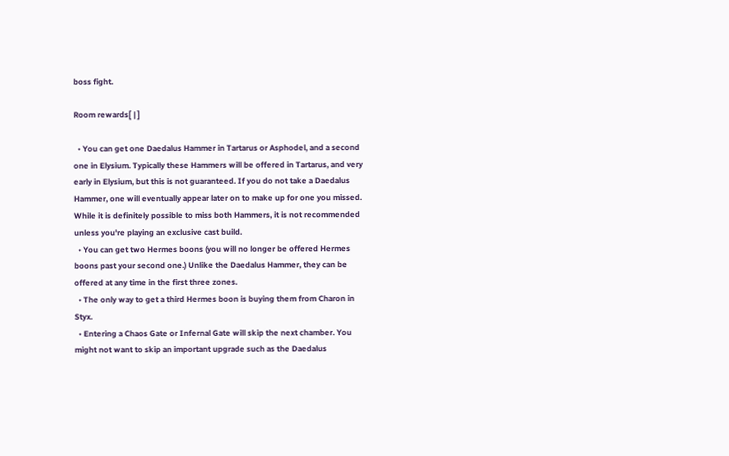boss fight.

Room rewards[ | ]

  • You can get one Daedalus Hammer in Tartarus or Asphodel, and a second one in Elysium. Typically these Hammers will be offered in Tartarus, and very early in Elysium, but this is not guaranteed. If you do not take a Daedalus Hammer, one will eventually appear later on to make up for one you missed. While it is definitely possible to miss both Hammers, it is not recommended unless you're playing an exclusive cast build.
  • You can get two Hermes boons (you will no longer be offered Hermes boons past your second one.) Unlike the Daedalus Hammer, they can be offered at any time in the first three zones.
  • The only way to get a third Hermes boon is buying them from Charon in Styx.
  • Entering a Chaos Gate or Infernal Gate will skip the next chamber. You might not want to skip an important upgrade such as the Daedalus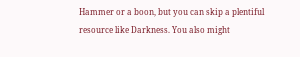Hammer or a boon, but you can skip a plentiful resource like Darkness. You also might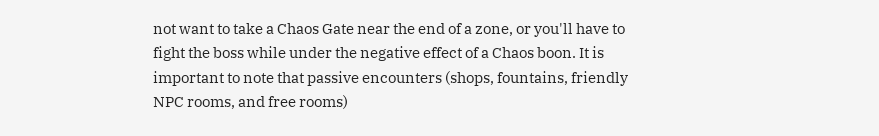not want to take a Chaos Gate near the end of a zone, or you'll have to fight the boss while under the negative effect of a Chaos boon. It is important to note that passive encounters (shops, fountains, friendly NPC rooms, and free rooms)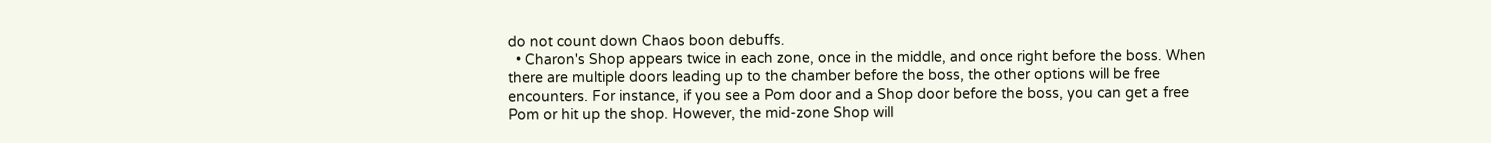do not count down Chaos boon debuffs.
  • Charon's Shop appears twice in each zone, once in the middle, and once right before the boss. When there are multiple doors leading up to the chamber before the boss, the other options will be free encounters. For instance, if you see a Pom door and a Shop door before the boss, you can get a free Pom or hit up the shop. However, the mid-zone Shop will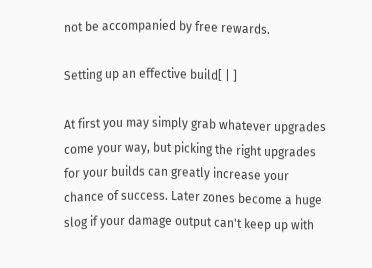not be accompanied by free rewards.

Setting up an effective build[ | ]

At first you may simply grab whatever upgrades come your way, but picking the right upgrades for your builds can greatly increase your chance of success. Later zones become a huge slog if your damage output can't keep up with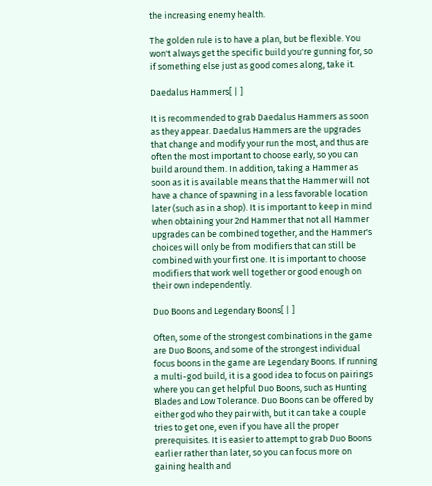the increasing enemy health.

The golden rule is to have a plan, but be flexible. You won't always get the specific build you're gunning for, so if something else just as good comes along, take it.

Daedalus Hammers[ | ]

It is recommended to grab Daedalus Hammers as soon as they appear. Daedalus Hammers are the upgrades that change and modify your run the most, and thus are often the most important to choose early, so you can build around them. In addition, taking a Hammer as soon as it is available means that the Hammer will not have a chance of spawning in a less favorable location later (such as in a shop). It is important to keep in mind when obtaining your 2nd Hammer that not all Hammer upgrades can be combined together, and the Hammer's choices will only be from modifiers that can still be combined with your first one. It is important to choose modifiers that work well together or good enough on their own independently.

Duo Boons and Legendary Boons[ | ]

Often, some of the strongest combinations in the game are Duo Boons, and some of the strongest individual focus boons in the game are Legendary Boons. If running a multi-god build, it is a good idea to focus on pairings where you can get helpful Duo Boons, such as Hunting Blades and Low Tolerance. Duo Boons can be offered by either god who they pair with, but it can take a couple tries to get one, even if you have all the proper prerequisites. It is easier to attempt to grab Duo Boons earlier rather than later, so you can focus more on gaining health and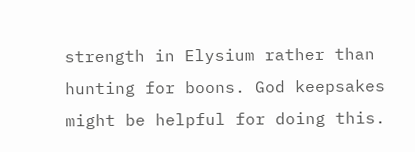strength in Elysium rather than hunting for boons. God keepsakes might be helpful for doing this.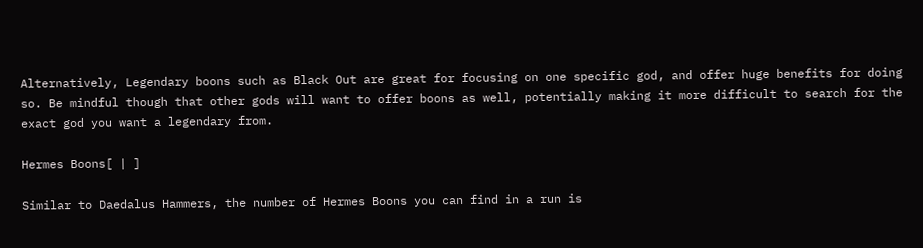Alternatively, Legendary boons such as Black Out are great for focusing on one specific god, and offer huge benefits for doing so. Be mindful though that other gods will want to offer boons as well, potentially making it more difficult to search for the exact god you want a legendary from.

Hermes Boons[ | ]

Similar to Daedalus Hammers, the number of Hermes Boons you can find in a run is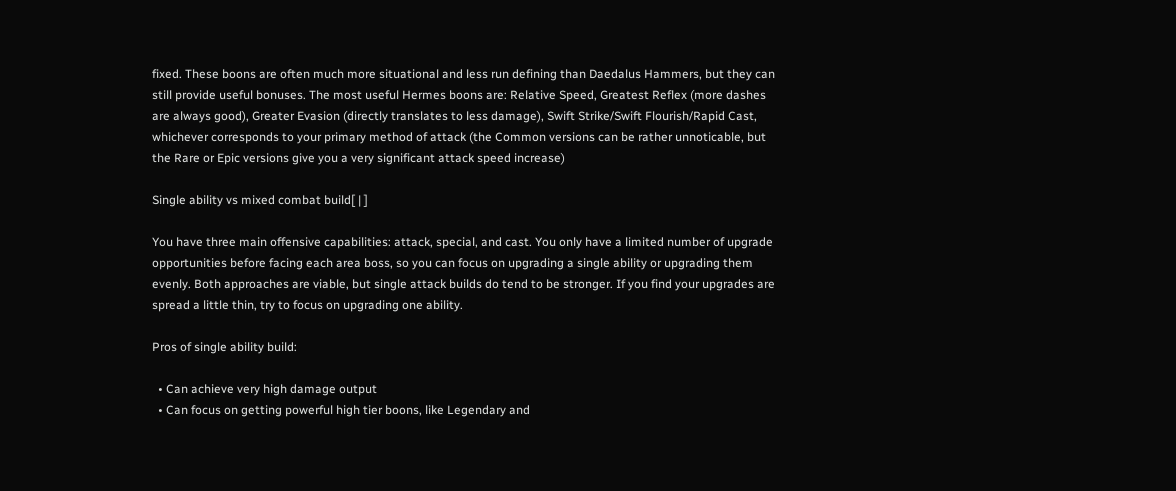fixed. These boons are often much more situational and less run defining than Daedalus Hammers, but they can still provide useful bonuses. The most useful Hermes boons are: Relative Speed, Greatest Reflex (more dashes are always good), Greater Evasion (directly translates to less damage), Swift Strike/Swift Flourish/Rapid Cast, whichever corresponds to your primary method of attack (the Common versions can be rather unnoticable, but the Rare or Epic versions give you a very significant attack speed increase)

Single ability vs mixed combat build[ | ]

You have three main offensive capabilities: attack, special, and cast. You only have a limited number of upgrade opportunities before facing each area boss, so you can focus on upgrading a single ability or upgrading them evenly. Both approaches are viable, but single attack builds do tend to be stronger. If you find your upgrades are spread a little thin, try to focus on upgrading one ability.

Pros of single ability build:

  • Can achieve very high damage output
  • Can focus on getting powerful high tier boons, like Legendary and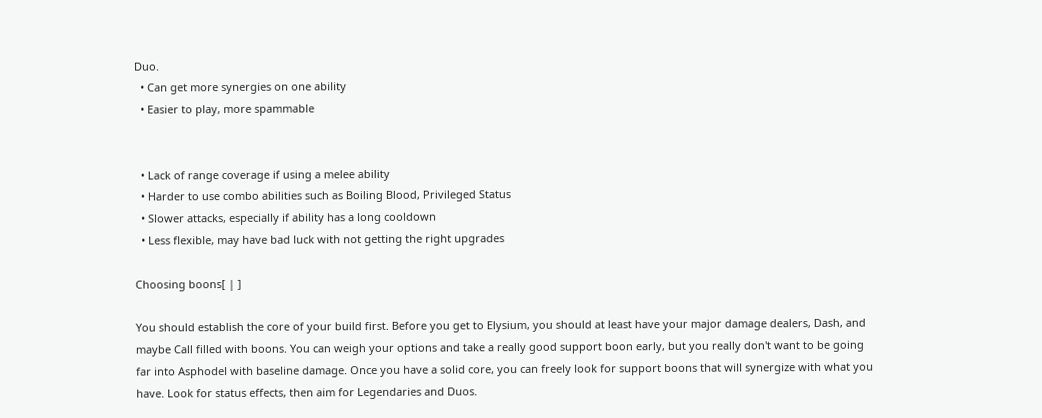Duo.
  • Can get more synergies on one ability
  • Easier to play, more spammable


  • Lack of range coverage if using a melee ability
  • Harder to use combo abilities such as Boiling Blood, Privileged Status
  • Slower attacks, especially if ability has a long cooldown
  • Less flexible, may have bad luck with not getting the right upgrades

Choosing boons[ | ]

You should establish the core of your build first. Before you get to Elysium, you should at least have your major damage dealers, Dash, and maybe Call filled with boons. You can weigh your options and take a really good support boon early, but you really don't want to be going far into Asphodel with baseline damage. Once you have a solid core, you can freely look for support boons that will synergize with what you have. Look for status effects, then aim for Legendaries and Duos.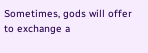Sometimes, gods will offer to exchange a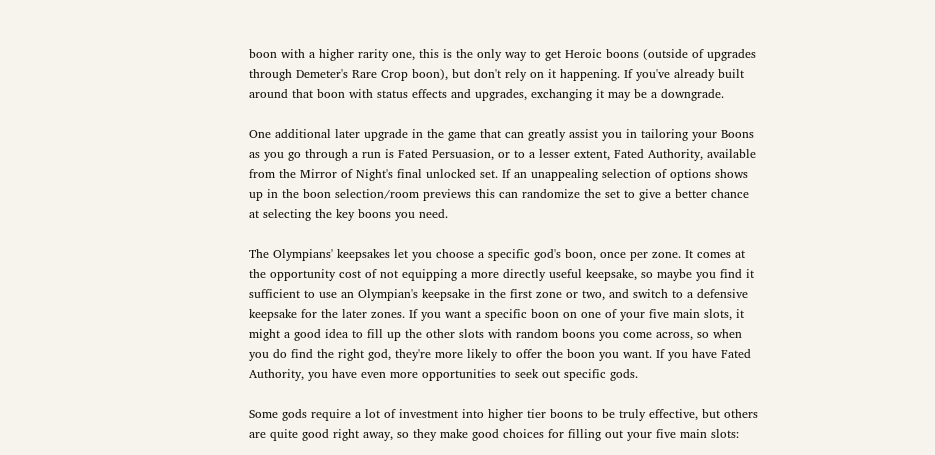boon with a higher rarity one, this is the only way to get Heroic boons (outside of upgrades through Demeter's Rare Crop boon), but don't rely on it happening. If you've already built around that boon with status effects and upgrades, exchanging it may be a downgrade.

One additional later upgrade in the game that can greatly assist you in tailoring your Boons as you go through a run is Fated Persuasion, or to a lesser extent, Fated Authority, available from the Mirror of Night's final unlocked set. If an unappealing selection of options shows up in the boon selection/room previews this can randomize the set to give a better chance at selecting the key boons you need.

The Olympians' keepsakes let you choose a specific god's boon, once per zone. It comes at the opportunity cost of not equipping a more directly useful keepsake, so maybe you find it sufficient to use an Olympian's keepsake in the first zone or two, and switch to a defensive keepsake for the later zones. If you want a specific boon on one of your five main slots, it might a good idea to fill up the other slots with random boons you come across, so when you do find the right god, they're more likely to offer the boon you want. If you have Fated Authority, you have even more opportunities to seek out specific gods.

Some gods require a lot of investment into higher tier boons to be truly effective, but others are quite good right away, so they make good choices for filling out your five main slots: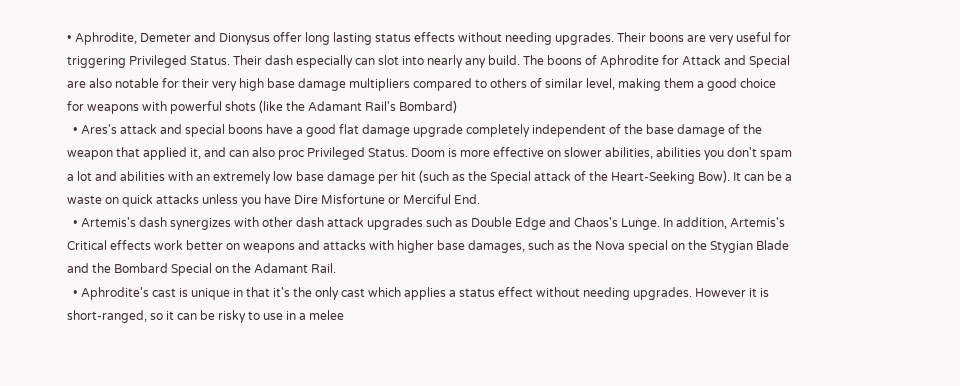• Aphrodite, Demeter and Dionysus offer long lasting status effects without needing upgrades. Their boons are very useful for triggering Privileged Status. Their dash especially can slot into nearly any build. The boons of Aphrodite for Attack and Special are also notable for their very high base damage multipliers compared to others of similar level, making them a good choice for weapons with powerful shots (like the Adamant Rail's Bombard)
  • Ares's attack and special boons have a good flat damage upgrade completely independent of the base damage of the weapon that applied it, and can also proc Privileged Status. Doom is more effective on slower abilities, abilities you don't spam a lot and abilities with an extremely low base damage per hit (such as the Special attack of the Heart-Seeking Bow). It can be a waste on quick attacks unless you have Dire Misfortune or Merciful End.
  • Artemis's dash synergizes with other dash attack upgrades such as Double Edge and Chaos's Lunge. In addition, Artemis's Critical effects work better on weapons and attacks with higher base damages, such as the Nova special on the Stygian Blade and the Bombard Special on the Adamant Rail.
  • Aphrodite's cast is unique in that it's the only cast which applies a status effect without needing upgrades. However it is short-ranged, so it can be risky to use in a melee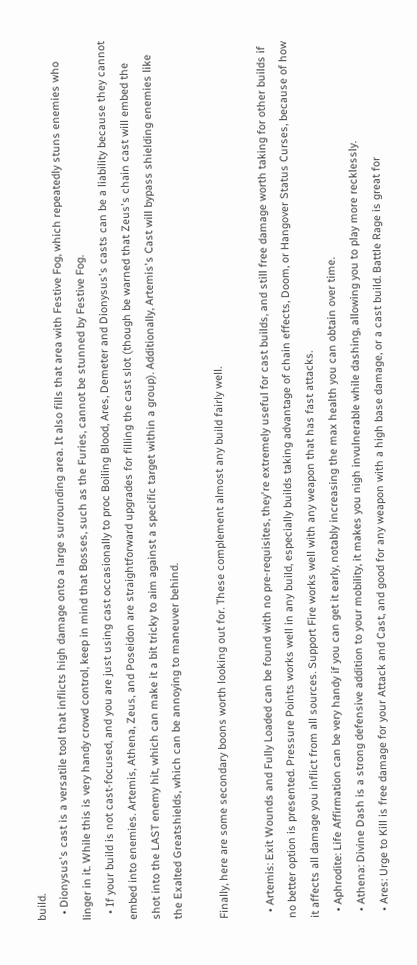build.
  • Dionysus's cast is a versatile tool that inflicts high damage onto a large surrounding area. It also fills that area with Festive Fog, which repeatedly stuns enemies who linger in it. While this is very handy crowd control, keep in mind that Bosses, such as the Furies, cannot be stunned by Festive Fog.
  • If your build is not cast-focused, and you are just using cast occasionally to proc Boiling Blood, Ares, Demeter and Dionysus's casts can be a liability because they cannot embed into enemies. Artemis, Athena, Zeus, and Poseidon are straightforward upgrades for filling the cast slot (though be warned that Zeus's chain cast will embed the shot into the LAST enemy hit, which can make it a bit tricky to aim against a specific target within a group). Additionally, Artemis's Cast will bypass shielding enemies like the Exalted Greatshields, which can be annoying to maneuver behind.

Finally, here are some secondary boons worth looking out for. These complement almost any build fairly well.

  • Artemis: Exit Wounds and Fully Loaded can be found with no pre-requisites, they're extremely useful for cast builds, and still free damage worth taking for other builds if no better option is presented. Pressure Points works well in any build, especially builds taking advantage of chain effects, Doom, or Hangover Status Curses, because of how it affects all damage you inflict from all sources. Support Fire works well with any weapon that has fast attacks.
  • Aphrodite: Life Affirmation can be very handy if you can get it early, notably increasing the max health you can obtain over time.
  • Athena: Divine Dash is a strong defensive addition to your mobility, it makes you nigh invulnerable while dashing, allowing you to play more recklessly.
  • Ares: Urge to Kill is free damage for your Attack and Cast, and good for any weapon with a high base damage, or a cast build. Battle Rage is great for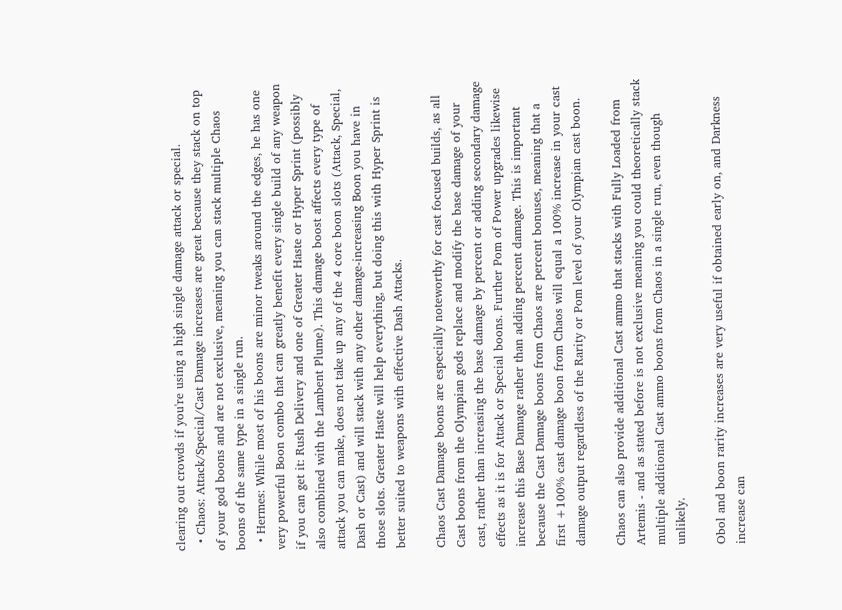clearing out crowds if you're using a high single damage attack or special.
  • Chaos: Attack/Special/Cast Damage increases are great because they stack on top of your god boons and are not exclusive, meaning you can stack multiple Chaos boons of the same type in a single run.
  • Hermes: While most of his boons are minor tweaks around the edges, he has one very powerful Boon combo that can greatly benefit every single build of any weapon if you can get it: Rush Delivery and one of Greater Haste or Hyper Sprint (possibly also combined with the Lambent Plume). This damage boost affects every type of attack you can make, does not take up any of the 4 core boon slots (Attack, Special, Dash or Cast) and will stack with any other damage-increasing Boon you have in those slots. Greater Haste will help everything, but doing this with Hyper Sprint is better suited to weapons with effective Dash Attacks.

Chaos Cast Damage boons are especially noteworthy for cast focused builds, as all Cast boons from the Olympian gods replace and modify the base damage of your cast, rather than increasing the base damage by percent or adding secondary damage effects as it is for Attack or Special boons. Further Pom of Power upgrades likewise increase this Base Damage rather than adding percent damage. This is important because the Cast Damage boons from Chaos are percent bonuses, meaning that a first +100% cast damage boon from Chaos will equal a 100% increase in your cast damage output regardless of the Rarity or Pom level of your Olympian cast boon.

Chaos can also provide additional Cast ammo that stacks with Fully Loaded from Artemis - and as stated before is not exclusive meaning you could theoretically stack multiple additional Cast ammo boons from Chaos in a single run, even though unlikely.

Obol and boon rarity increases are very useful if obtained early on, and Darkness increase can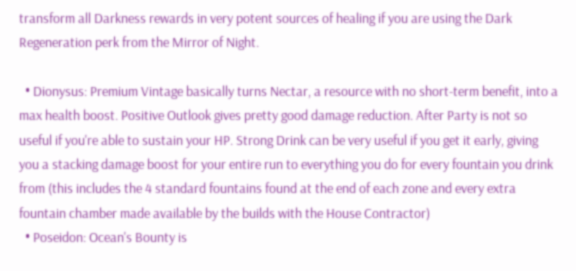transform all Darkness rewards in very potent sources of healing if you are using the Dark Regeneration perk from the Mirror of Night.

  • Dionysus: Premium Vintage basically turns Nectar, a resource with no short-term benefit, into a max health boost. Positive Outlook gives pretty good damage reduction. After Party is not so useful if you're able to sustain your HP. Strong Drink can be very useful if you get it early, giving you a stacking damage boost for your entire run to everything you do for every fountain you drink from (this includes the 4 standard fountains found at the end of each zone and every extra fountain chamber made available by the builds with the House Contractor)
  • Poseidon: Ocean's Bounty is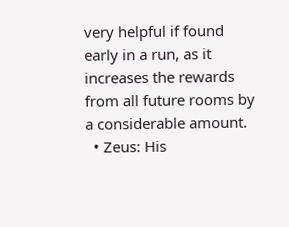very helpful if found early in a run, as it increases the rewards from all future rooms by a considerable amount.
  • Zeus: His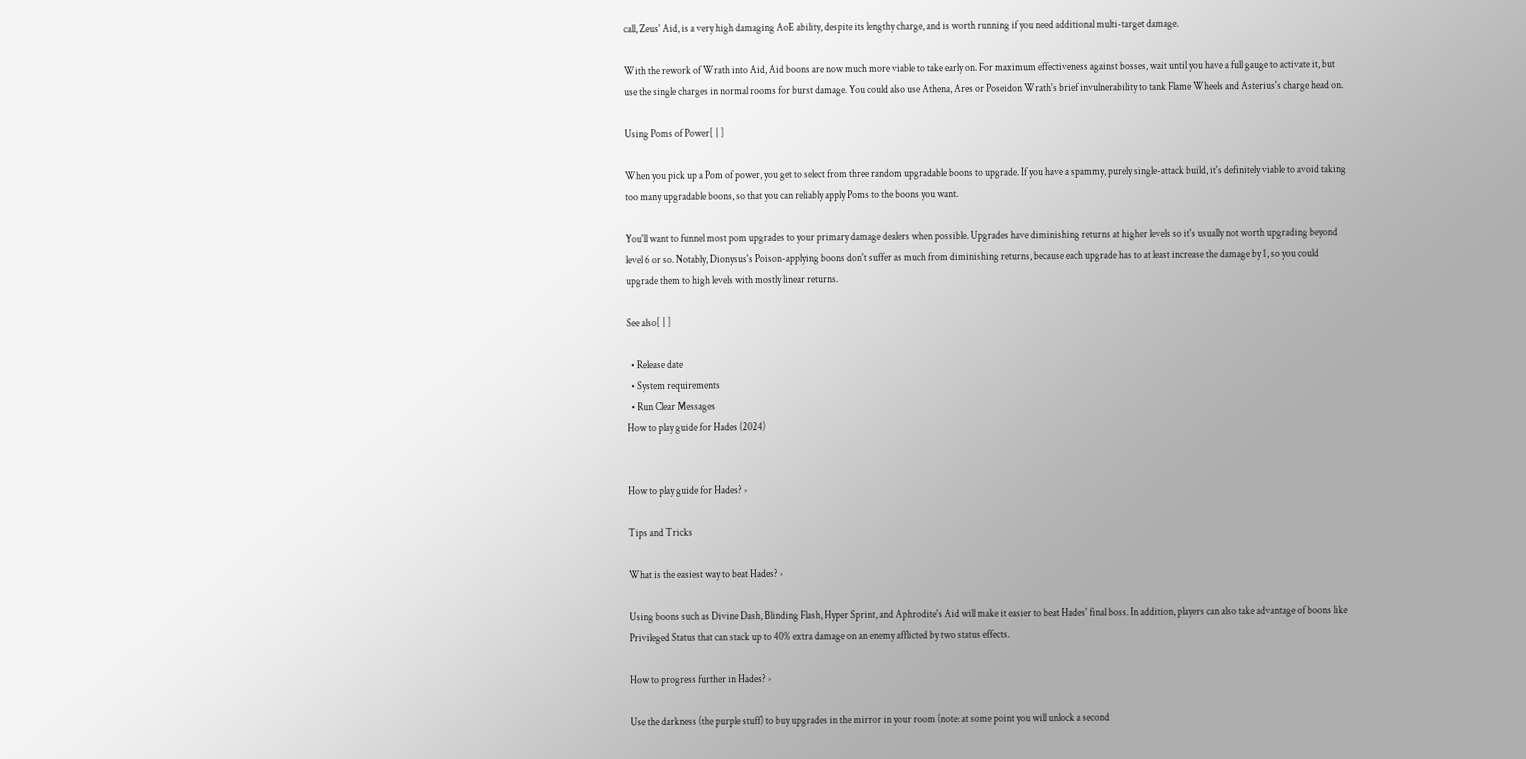call, Zeus' Aid, is a very high damaging AoE ability, despite its lengthy charge, and is worth running if you need additional multi-target damage.

With the rework of Wrath into Aid, Aid boons are now much more viable to take early on. For maximum effectiveness against bosses, wait until you have a full gauge to activate it, but use the single charges in normal rooms for burst damage. You could also use Athena, Ares or Poseidon Wrath's brief invulnerability to tank Flame Wheels and Asterius's charge head on.

Using Poms of Power[ | ]

When you pick up a Pom of power, you get to select from three random upgradable boons to upgrade. If you have a spammy, purely single-attack build, it's definitely viable to avoid taking too many upgradable boons, so that you can reliably apply Poms to the boons you want.

You'll want to funnel most pom upgrades to your primary damage dealers when possible. Upgrades have diminishing returns at higher levels so it's usually not worth upgrading beyond level 6 or so. Notably, Dionysus's Poison-applying boons don't suffer as much from diminishing returns, because each upgrade has to at least increase the damage by 1, so you could upgrade them to high levels with mostly linear returns.

See also[ | ]

  • Release date
  • System requirements
  • Run Clear Messages
How to play guide for Hades (2024)


How to play guide for Hades? ›

Tips and Tricks

What is the easiest way to beat Hades? ›

Using boons such as Divine Dash, Blinding Flash, Hyper Sprint, and Aphrodite's Aid will make it easier to beat Hades' final boss. In addition, players can also take advantage of boons like Privileged Status that can stack up to 40% extra damage on an enemy afflicted by two status effects.

How to progress further in Hades? ›

Use the darkness (the purple stuff) to buy upgrades in the mirror in your room (note: at some point you will unlock a second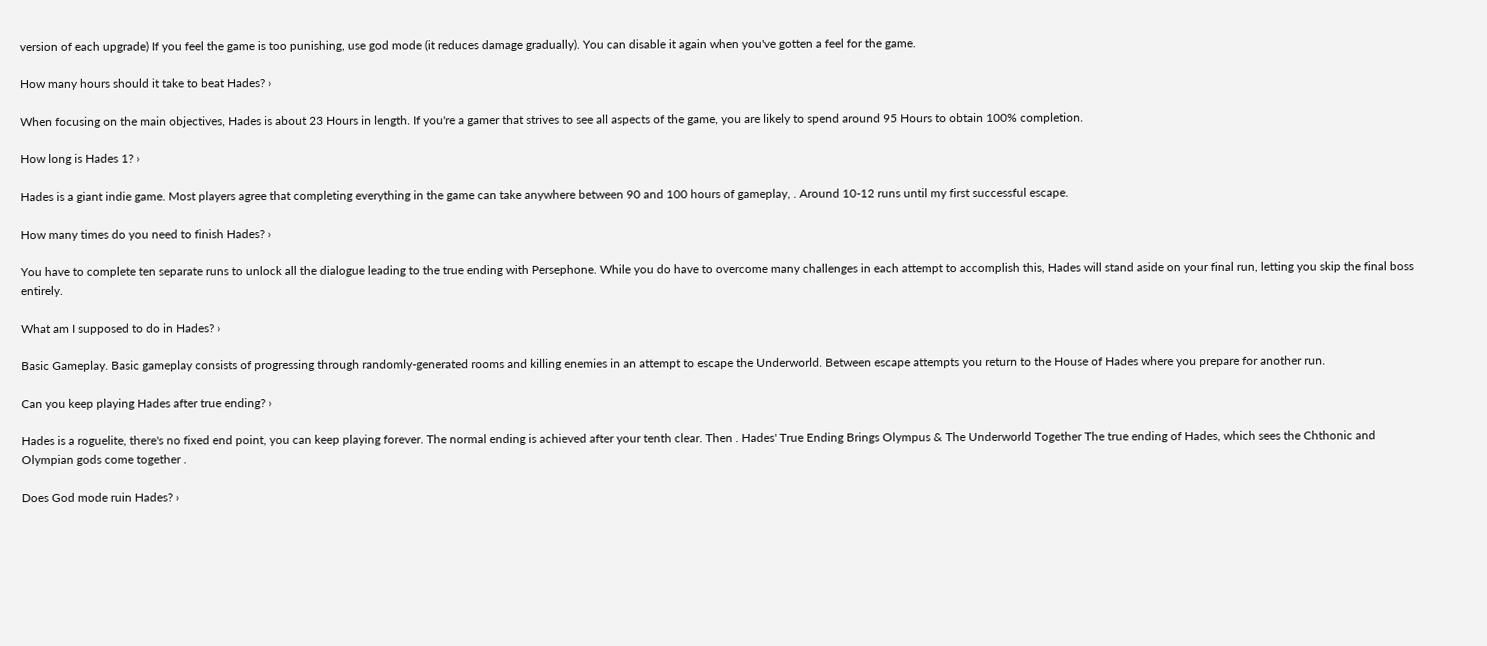version of each upgrade) If you feel the game is too punishing, use god mode (it reduces damage gradually). You can disable it again when you've gotten a feel for the game.

How many hours should it take to beat Hades? ›

When focusing on the main objectives, Hades is about 23 Hours in length. If you're a gamer that strives to see all aspects of the game, you are likely to spend around 95 Hours to obtain 100% completion.

How long is Hades 1? ›

Hades is a giant indie game. Most players agree that completing everything in the game can take anywhere between 90 and 100 hours of gameplay, . Around 10-12 runs until my first successful escape.

How many times do you need to finish Hades? ›

You have to complete ten separate runs to unlock all the dialogue leading to the true ending with Persephone. While you do have to overcome many challenges in each attempt to accomplish this, Hades will stand aside on your final run, letting you skip the final boss entirely.

What am I supposed to do in Hades? ›

Basic Gameplay. Basic gameplay consists of progressing through randomly-generated rooms and killing enemies in an attempt to escape the Underworld. Between escape attempts you return to the House of Hades where you prepare for another run.

Can you keep playing Hades after true ending? ›

Hades is a roguelite, there's no fixed end point, you can keep playing forever. The normal ending is achieved after your tenth clear. Then . Hades' True Ending Brings Olympus & The Underworld Together The true ending of Hades, which sees the Chthonic and Olympian gods come together .

Does God mode ruin Hades? ›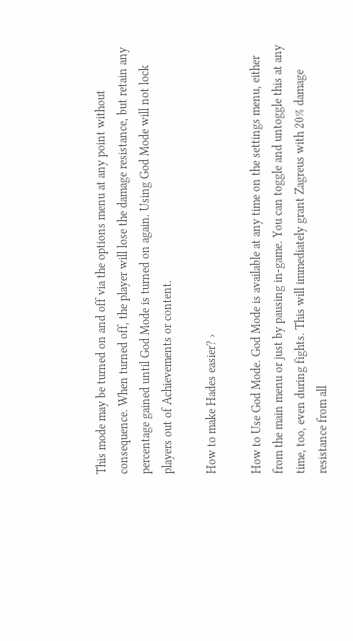This mode may be turned on and off via the options menu at any point without consequence. When turned off, the player will lose the damage resistance, but retain any percentage gained until God Mode is turned on again. Using God Mode will not lock players out of Achievements or content.

How to make Hades easier? ›

How to Use God Mode. God Mode is available at any time on the settings menu, either from the main menu or just by pausing in-game. You can toggle and untoggle this at any time, too, even during fights. This will immediately grant Zagreus with 20% damage resistance from all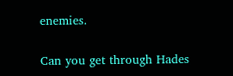enemies.

Can you get through Hades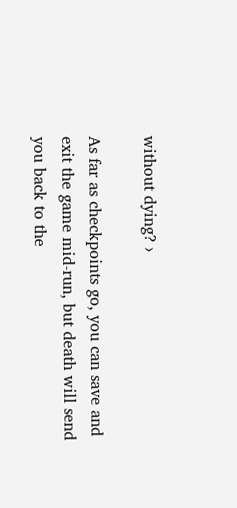without dying? ›

As far as checkpoints go, you can save and exit the game mid-run, but death will send you back to the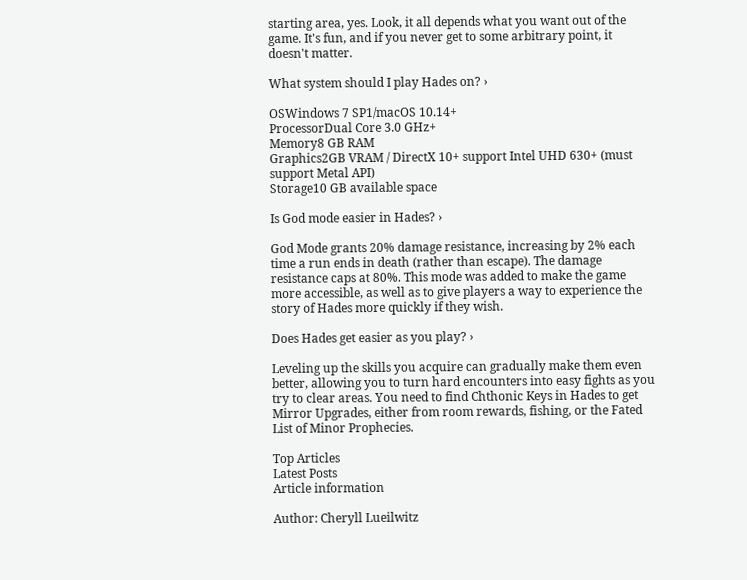starting area, yes. Look, it all depends what you want out of the game. It's fun, and if you never get to some arbitrary point, it doesn't matter.

What system should I play Hades on? ›

OSWindows 7 SP1/macOS 10.14+
ProcessorDual Core 3.0 GHz+
Memory8 GB RAM
Graphics2GB VRAM / DirectX 10+ support Intel UHD 630+ (must support Metal API)
Storage10 GB available space

Is God mode easier in Hades? ›

God Mode grants 20% damage resistance, increasing by 2% each time a run ends in death (rather than escape). The damage resistance caps at 80%. This mode was added to make the game more accessible, as well as to give players a way to experience the story of Hades more quickly if they wish.

Does Hades get easier as you play? ›

Leveling up the skills you acquire can gradually make them even better, allowing you to turn hard encounters into easy fights as you try to clear areas. You need to find Chthonic Keys in Hades to get Mirror Upgrades, either from room rewards, fishing, or the Fated List of Minor Prophecies.

Top Articles
Latest Posts
Article information

Author: Cheryll Lueilwitz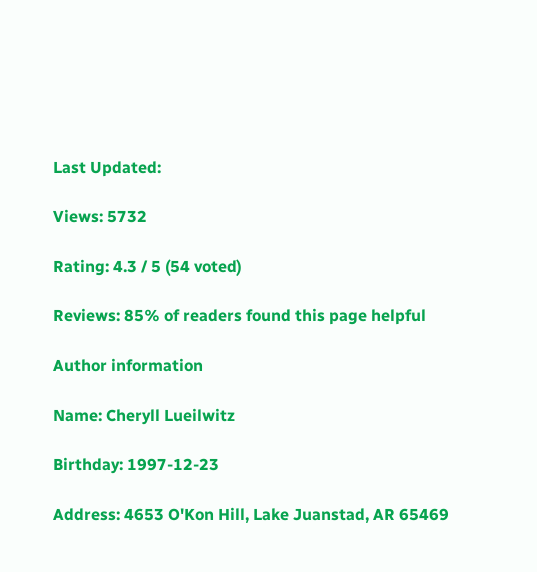Last Updated:

Views: 5732

Rating: 4.3 / 5 (54 voted)

Reviews: 85% of readers found this page helpful

Author information

Name: Cheryll Lueilwitz

Birthday: 1997-12-23

Address: 4653 O'Kon Hill, Lake Juanstad, AR 65469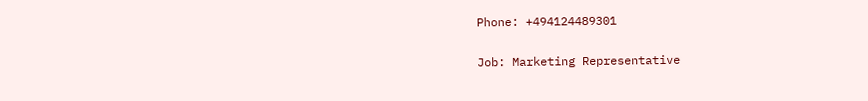Phone: +494124489301

Job: Marketing Representative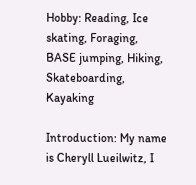Hobby: Reading, Ice skating, Foraging, BASE jumping, Hiking, Skateboarding, Kayaking

Introduction: My name is Cheryll Lueilwitz, I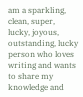am a sparkling, clean, super, lucky, joyous, outstanding, lucky person who loves writing and wants to share my knowledge and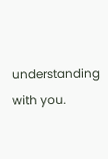understanding with you.